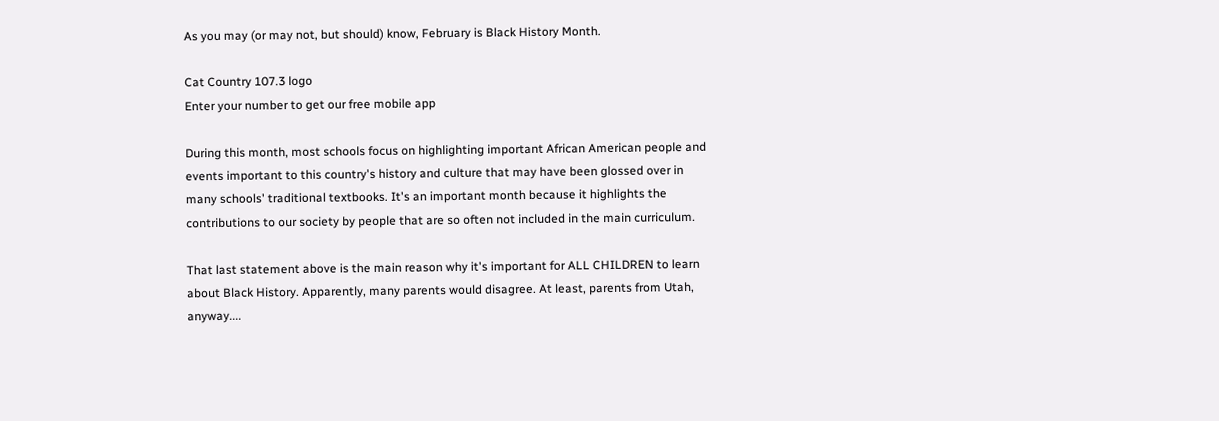As you may (or may not, but should) know, February is Black History Month.

Cat Country 107.3 logo
Enter your number to get our free mobile app

During this month, most schools focus on highlighting important African American people and events important to this country's history and culture that may have been glossed over in many schools' traditional textbooks. It's an important month because it highlights the contributions to our society by people that are so often not included in the main curriculum.

That last statement above is the main reason why it's important for ALL CHILDREN to learn about Black History. Apparently, many parents would disagree. At least, parents from Utah, anyway....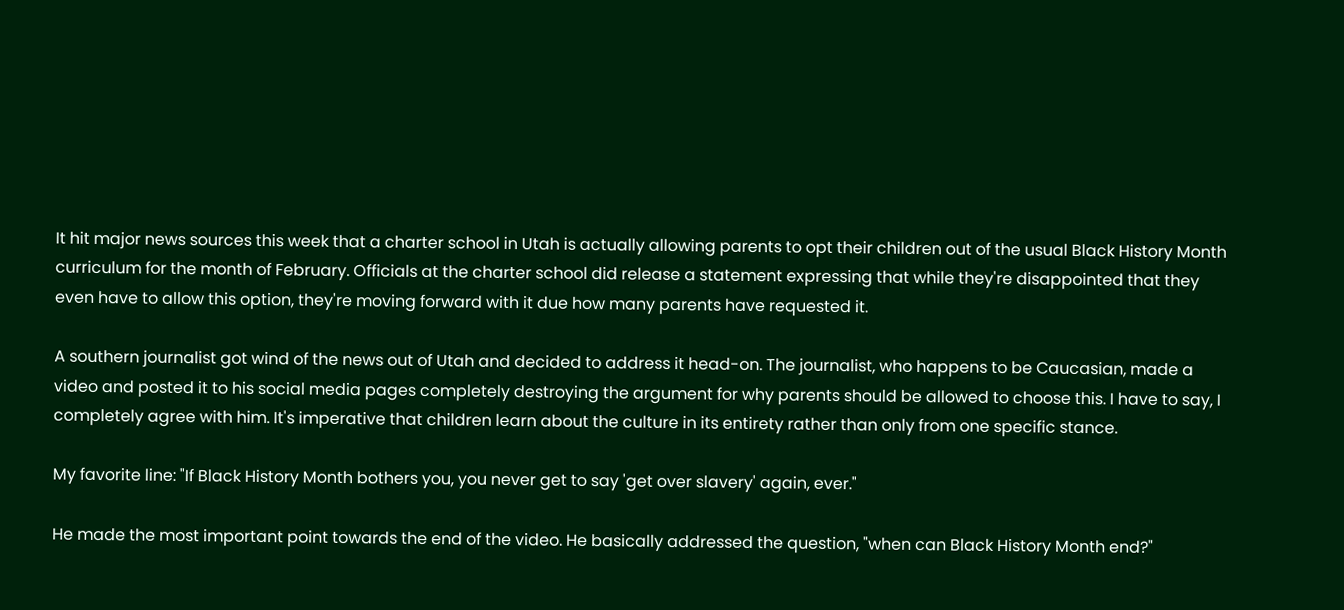It hit major news sources this week that a charter school in Utah is actually allowing parents to opt their children out of the usual Black History Month curriculum for the month of February. Officials at the charter school did release a statement expressing that while they're disappointed that they even have to allow this option, they're moving forward with it due how many parents have requested it.

A southern journalist got wind of the news out of Utah and decided to address it head-on. The journalist, who happens to be Caucasian, made a video and posted it to his social media pages completely destroying the argument for why parents should be allowed to choose this. I have to say, I completely agree with him. It's imperative that children learn about the culture in its entirety rather than only from one specific stance.

My favorite line: "If Black History Month bothers you, you never get to say 'get over slavery' again, ever."

He made the most important point towards the end of the video. He basically addressed the question, "when can Black History Month end?"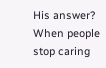His answer? When people stop caring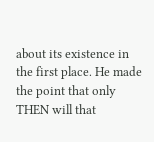about its existence in the first place. He made the point that only THEN will that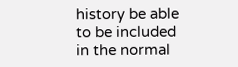history be able to be included in the normal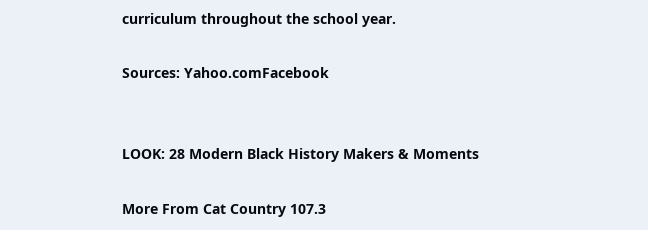curriculum throughout the school year.

Sources: Yahoo.comFacebook


LOOK: 28 Modern Black History Makers & Moments

More From Cat Country 107.3